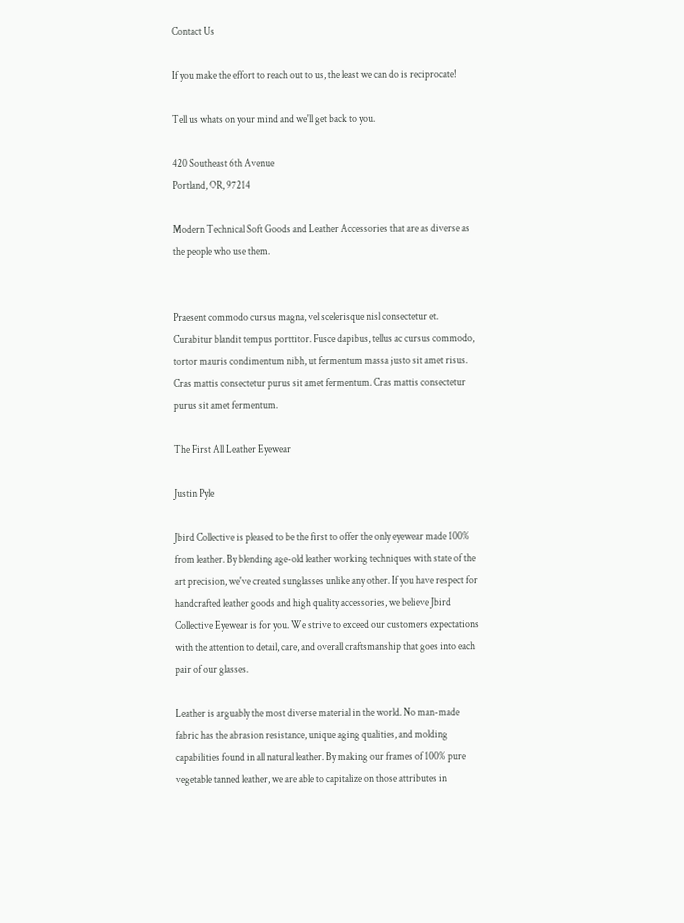Contact Us

If you make the effort to reach out to us, the least we can do is reciprocate!

Tell us whats on your mind and we'll get back to you.

420 Southeast 6th Avenue
Portland, OR, 97214

Modern Technical Soft Goods and Leather Accessories that are as diverse as the people who use them.


Praesent commodo cursus magna, vel scelerisque nisl consectetur et. Curabitur blandit tempus porttitor. Fusce dapibus, tellus ac cursus commodo, tortor mauris condimentum nibh, ut fermentum massa justo sit amet risus. Cras mattis consectetur purus sit amet fermentum. Cras mattis consectetur purus sit amet fermentum.

The First All Leather Eyewear

Justin Pyle

Jbird Collective is pleased to be the first to offer the only eyewear made 100% from leather. By blending age-old leather working techniques with state of the art precision, we've created sunglasses unlike any other. If you have respect for handcrafted leather goods and high quality accessories, we believe Jbird Collective Eyewear is for you. We strive to exceed our customers expectations with the attention to detail, care, and overall craftsmanship that goes into each pair of our glasses.

Leather is arguably the most diverse material in the world. No man-made fabric has the abrasion resistance, unique aging qualities, and molding capabilities found in all natural leather. By making our frames of 100% pure vegetable tanned leather, we are able to capitalize on those attributes in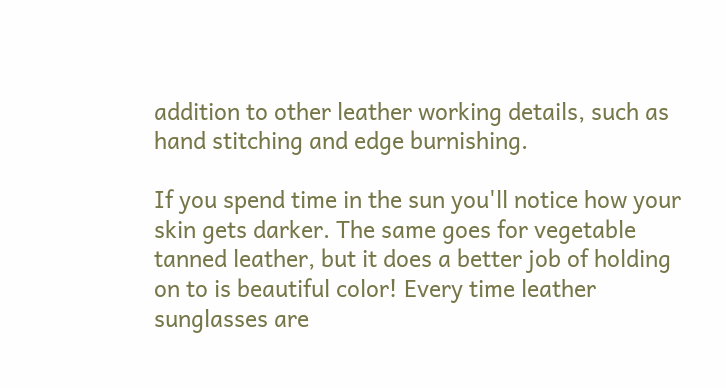addition to other leather working details, such as hand stitching and edge burnishing.

If you spend time in the sun you'll notice how your skin gets darker. The same goes for vegetable tanned leather, but it does a better job of holding on to is beautiful color! Every time leather sunglasses are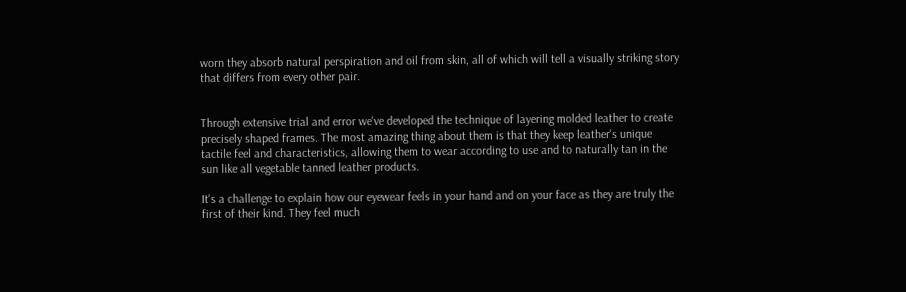worn they absorb natural perspiration and oil from skin, all of which will tell a visually striking story that differs from every other pair.


Through extensive trial and error we've developed the technique of layering molded leather to create precisely shaped frames. The most amazing thing about them is that they keep leather's unique tactile feel and characteristics, allowing them to wear according to use and to naturally tan in the sun like all vegetable tanned leather products.

It's a challenge to explain how our eyewear feels in your hand and on your face as they are truly the first of their kind. They feel much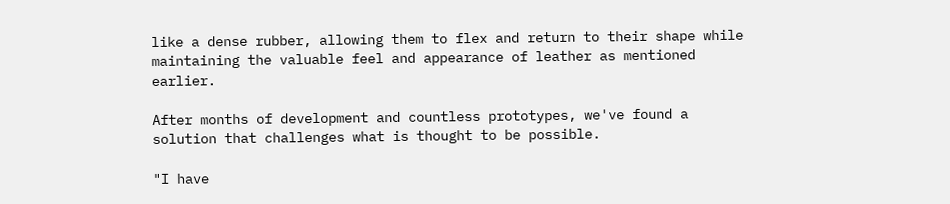like a dense rubber, allowing them to flex and return to their shape while maintaining the valuable feel and appearance of leather as mentioned earlier.

After months of development and countless prototypes, we've found a solution that challenges what is thought to be possible.

"I have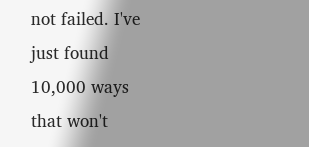not failed. I've just found 10,000 ways that won't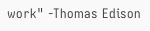work" -Thomas Edison